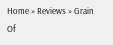Home » Reviews » Grain Of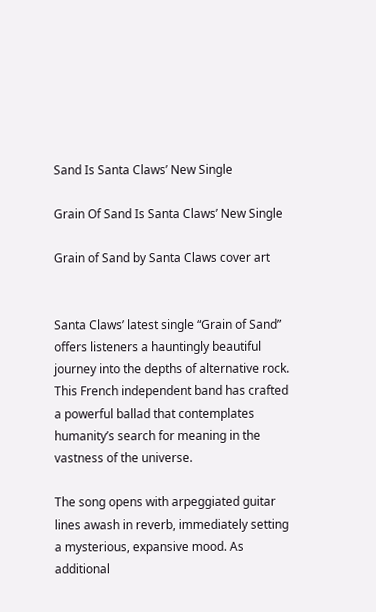Sand Is Santa Claws’ New Single

Grain Of Sand Is Santa Claws’ New Single

Grain of Sand by Santa Claws cover art


Santa Claws’ latest single “Grain of Sand” offers listeners a hauntingly beautiful journey into the depths of alternative rock. This French independent band has crafted a powerful ballad that contemplates humanity’s search for meaning in the vastness of the universe.

The song opens with arpeggiated guitar lines awash in reverb, immediately setting a mysterious, expansive mood. As additional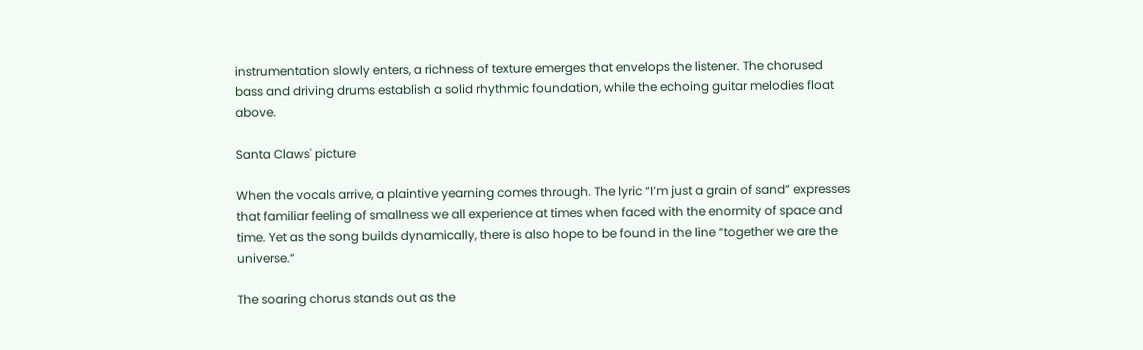instrumentation slowly enters, a richness of texture emerges that envelops the listener. The chorused bass and driving drums establish a solid rhythmic foundation, while the echoing guitar melodies float above.

Santa Claws' picture

When the vocals arrive, a plaintive yearning comes through. The lyric “I’m just a grain of sand” expresses that familiar feeling of smallness we all experience at times when faced with the enormity of space and time. Yet as the song builds dynamically, there is also hope to be found in the line “together we are the universe.”

The soaring chorus stands out as the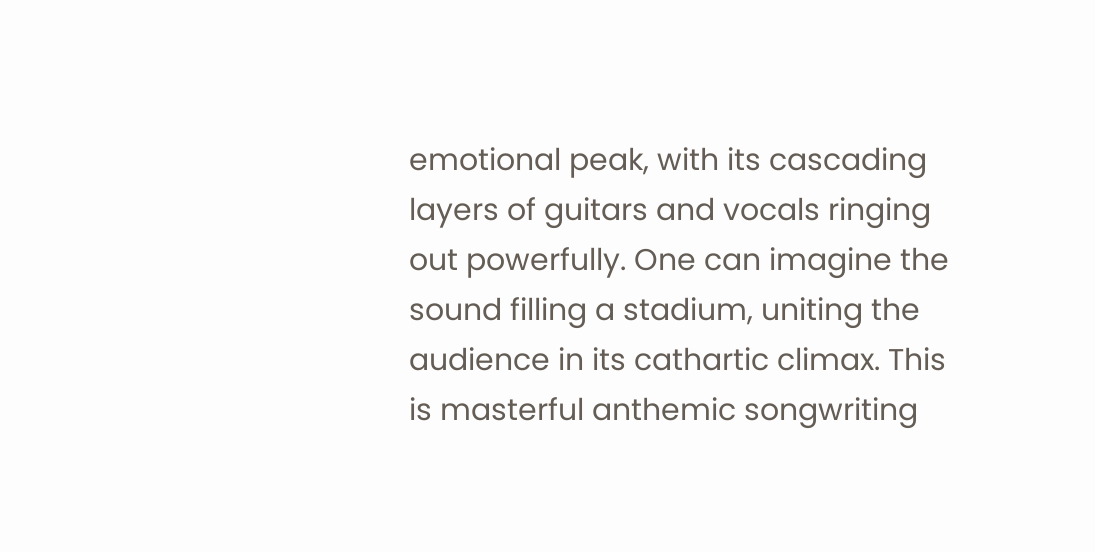emotional peak, with its cascading layers of guitars and vocals ringing out powerfully. One can imagine the sound filling a stadium, uniting the audience in its cathartic climax. This is masterful anthemic songwriting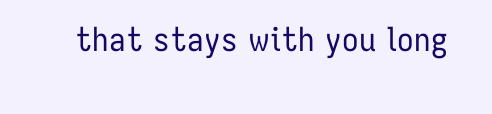that stays with you long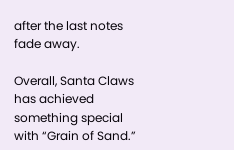after the last notes fade away.

Overall, Santa Claws has achieved something special with “Grain of Sand.”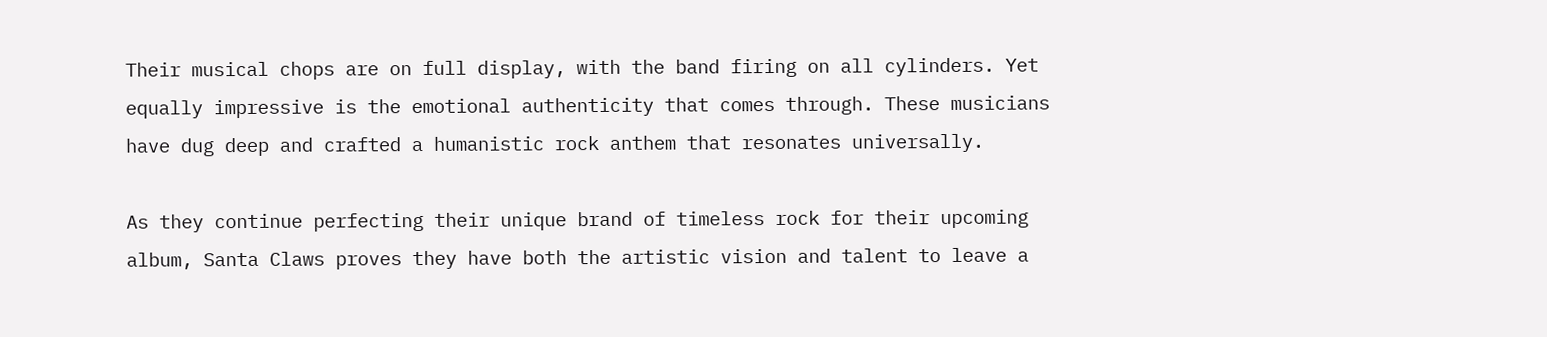Their musical chops are on full display, with the band firing on all cylinders. Yet equally impressive is the emotional authenticity that comes through. These musicians have dug deep and crafted a humanistic rock anthem that resonates universally.

As they continue perfecting their unique brand of timeless rock for their upcoming album, Santa Claws proves they have both the artistic vision and talent to leave a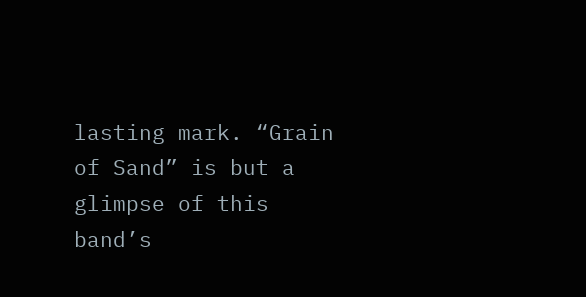lasting mark. “Grain of Sand” is but a glimpse of this band’s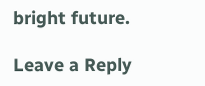bright future.

Leave a Reply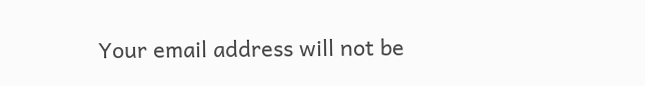Your email address will not be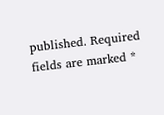published. Required fields are marked *